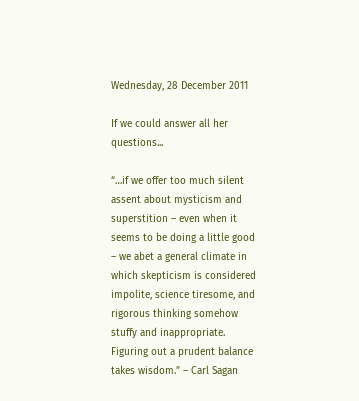Wednesday, 28 December 2011

If we could answer all her questions...

“…if we offer too much silent assent about mysticism and superstition – even when it seems to be doing a little good – we abet a general climate in which skepticism is considered impolite, science tiresome, and rigorous thinking somehow stuffy and inappropriate. Figuring out a prudent balance takes wisdom.” – Carl Sagan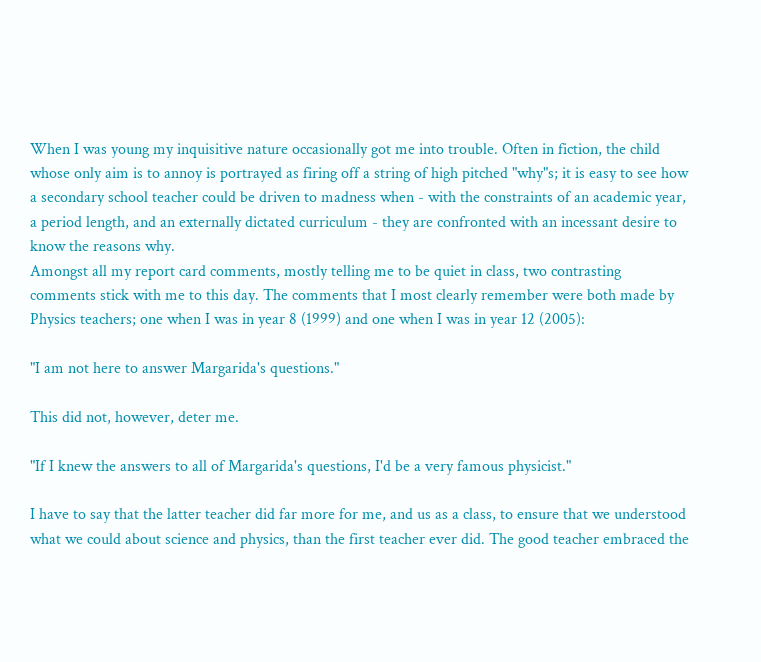When I was young my inquisitive nature occasionally got me into trouble. Often in fiction, the child whose only aim is to annoy is portrayed as firing off a string of high pitched "why"s; it is easy to see how a secondary school teacher could be driven to madness when - with the constraints of an academic year, a period length, and an externally dictated curriculum - they are confronted with an incessant desire to know the reasons why.
Amongst all my report card comments, mostly telling me to be quiet in class, two contrasting comments stick with me to this day. The comments that I most clearly remember were both made by Physics teachers; one when I was in year 8 (1999) and one when I was in year 12 (2005):

"I am not here to answer Margarida's questions."

This did not, however, deter me.

"If I knew the answers to all of Margarida's questions, I'd be a very famous physicist."

I have to say that the latter teacher did far more for me, and us as a class, to ensure that we understood what we could about science and physics, than the first teacher ever did. The good teacher embraced the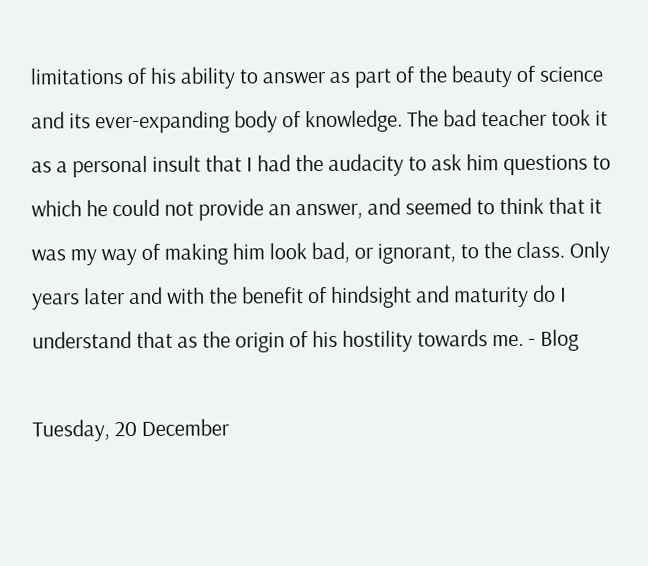limitations of his ability to answer as part of the beauty of science and its ever-expanding body of knowledge. The bad teacher took it as a personal insult that I had the audacity to ask him questions to which he could not provide an answer, and seemed to think that it was my way of making him look bad, or ignorant, to the class. Only years later and with the benefit of hindsight and maturity do I understand that as the origin of his hostility towards me. - Blog

Tuesday, 20 December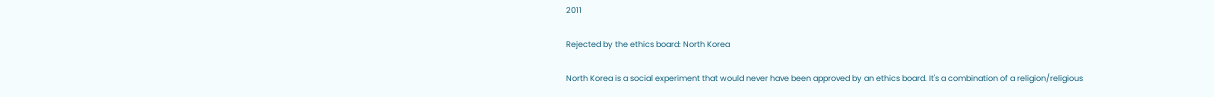2011

Rejected by the ethics board: North Korea

North Korea is a social experiment that would never have been approved by an ethics board. It's a combination of a religion/religious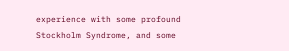experience with some profound Stockholm Syndrome, and some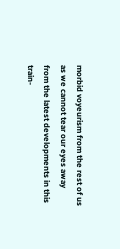morbid voyeurism from the rest of us as we cannot tear our eyes away from the latest developments in this train-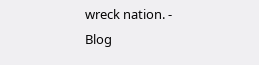wreck nation. - Blog